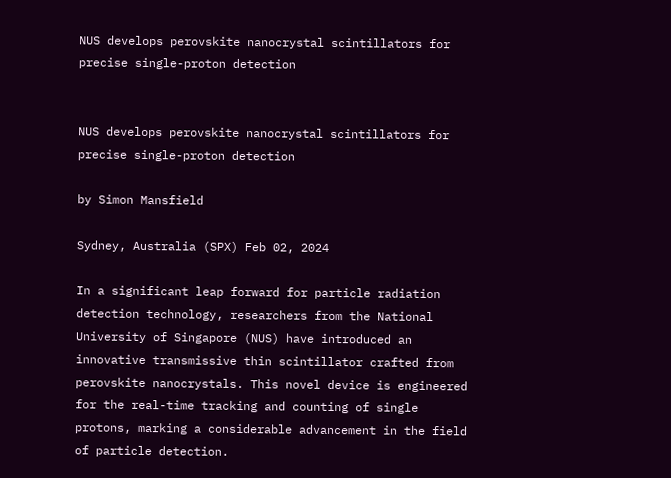NUS develops perovskite nanocrystal scintillators for precise single-proton detection


NUS develops perovskite nanocrystal scintillators for precise single-proton detection

by Simon Mansfield

Sydney, Australia (SPX) Feb 02, 2024

In a significant leap forward for particle radiation detection technology, researchers from the National University of Singapore (NUS) have introduced an innovative transmissive thin scintillator crafted from perovskite nanocrystals. This novel device is engineered for the real-time tracking and counting of single protons, marking a considerable advancement in the field of particle detection.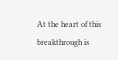At the heart of this breakthrough is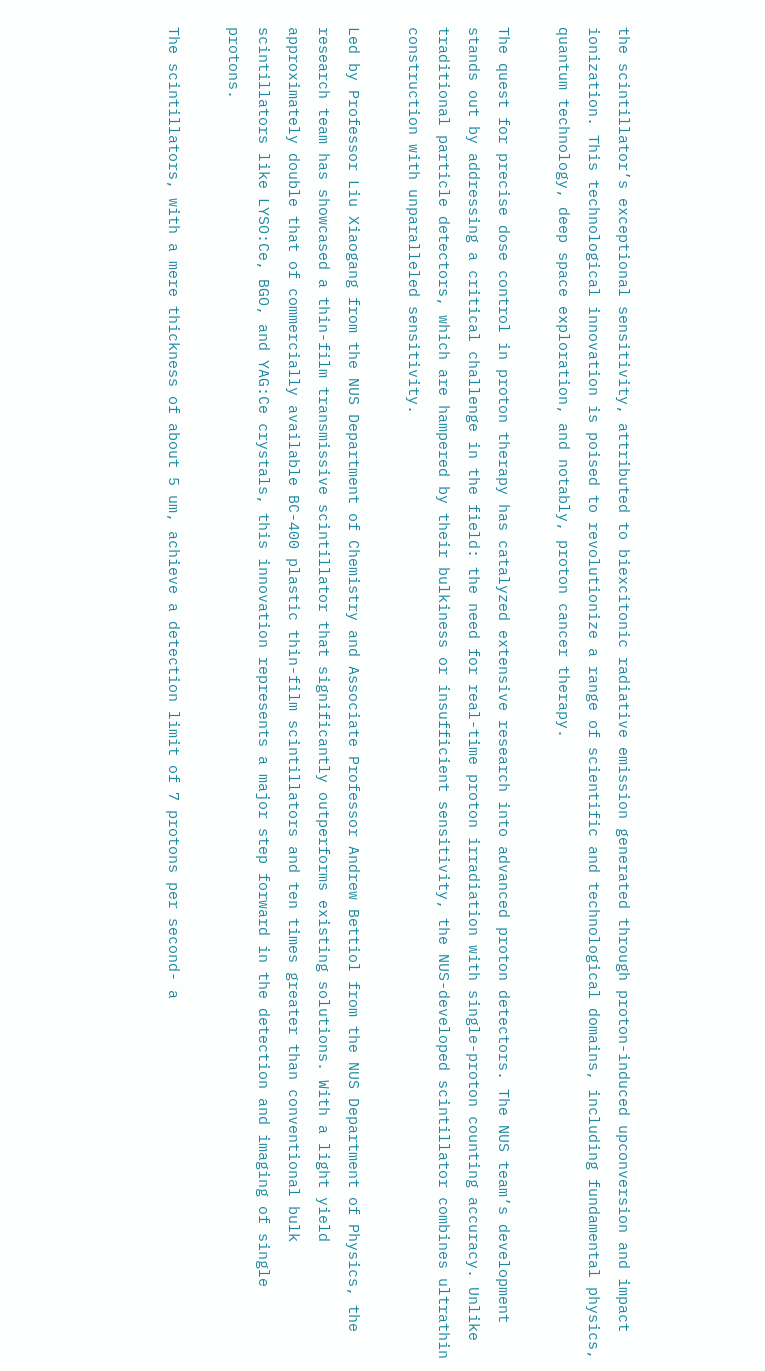the scintillator’s exceptional sensitivity, attributed to biexcitonic radiative emission generated through proton-induced upconversion and impact ionization. This technological innovation is poised to revolutionize a range of scientific and technological domains, including fundamental physics, quantum technology, deep space exploration, and notably, proton cancer therapy.

The quest for precise dose control in proton therapy has catalyzed extensive research into advanced proton detectors. The NUS team’s development stands out by addressing a critical challenge in the field: the need for real-time proton irradiation with single-proton counting accuracy. Unlike traditional particle detectors, which are hampered by their bulkiness or insufficient sensitivity, the NUS-developed scintillator combines ultrathin construction with unparalleled sensitivity.

Led by Professor Liu Xiaogang from the NUS Department of Chemistry and Associate Professor Andrew Bettiol from the NUS Department of Physics, the research team has showcased a thin-film transmissive scintillator that significantly outperforms existing solutions. With a light yield approximately double that of commercially available BC-400 plastic thin-film scintillators and ten times greater than conventional bulk scintillators like LYSO:Ce, BGO, and YAG:Ce crystals, this innovation represents a major step forward in the detection and imaging of single protons.

The scintillators, with a mere thickness of about 5 um, achieve a detection limit of 7 protons per second- a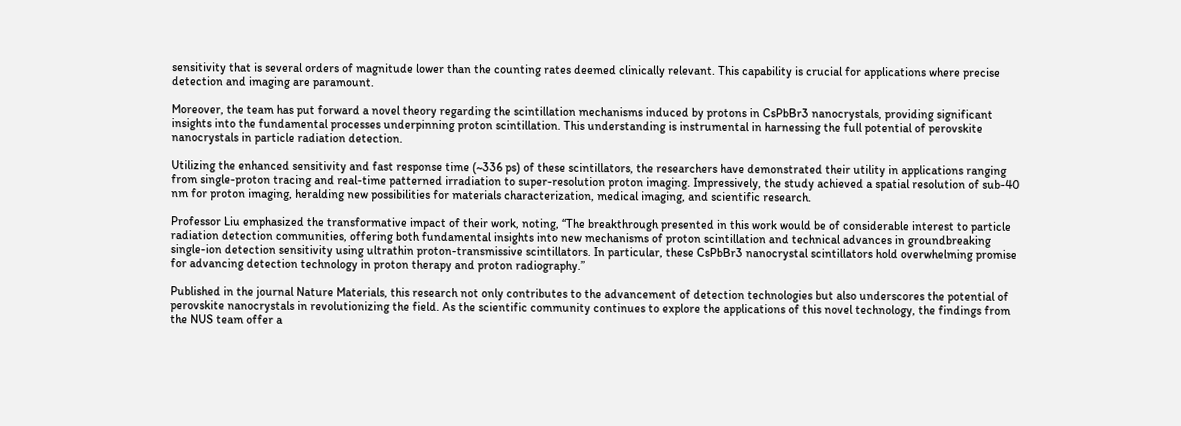sensitivity that is several orders of magnitude lower than the counting rates deemed clinically relevant. This capability is crucial for applications where precise detection and imaging are paramount.

Moreover, the team has put forward a novel theory regarding the scintillation mechanisms induced by protons in CsPbBr3 nanocrystals, providing significant insights into the fundamental processes underpinning proton scintillation. This understanding is instrumental in harnessing the full potential of perovskite nanocrystals in particle radiation detection.

Utilizing the enhanced sensitivity and fast response time (~336 ps) of these scintillators, the researchers have demonstrated their utility in applications ranging from single-proton tracing and real-time patterned irradiation to super-resolution proton imaging. Impressively, the study achieved a spatial resolution of sub-40 nm for proton imaging, heralding new possibilities for materials characterization, medical imaging, and scientific research.

Professor Liu emphasized the transformative impact of their work, noting, “The breakthrough presented in this work would be of considerable interest to particle radiation detection communities, offering both fundamental insights into new mechanisms of proton scintillation and technical advances in groundbreaking single-ion detection sensitivity using ultrathin proton-transmissive scintillators. In particular, these CsPbBr3 nanocrystal scintillators hold overwhelming promise for advancing detection technology in proton therapy and proton radiography.”

Published in the journal Nature Materials, this research not only contributes to the advancement of detection technologies but also underscores the potential of perovskite nanocrystals in revolutionizing the field. As the scientific community continues to explore the applications of this novel technology, the findings from the NUS team offer a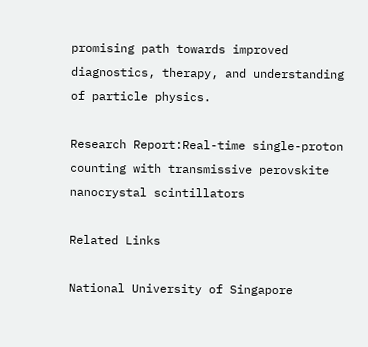promising path towards improved diagnostics, therapy, and understanding of particle physics.

Research Report:Real-time single-proton counting with transmissive perovskite nanocrystal scintillators

Related Links

National University of Singapore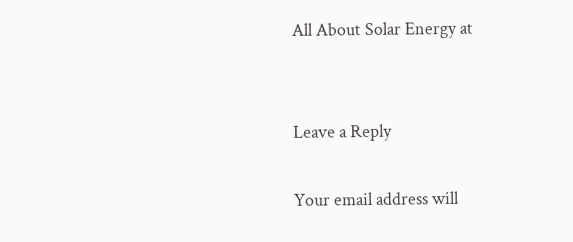All About Solar Energy at


Leave a Reply

Your email address will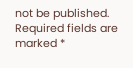not be published. Required fields are marked *